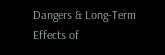Dangers & Long-Term Effects of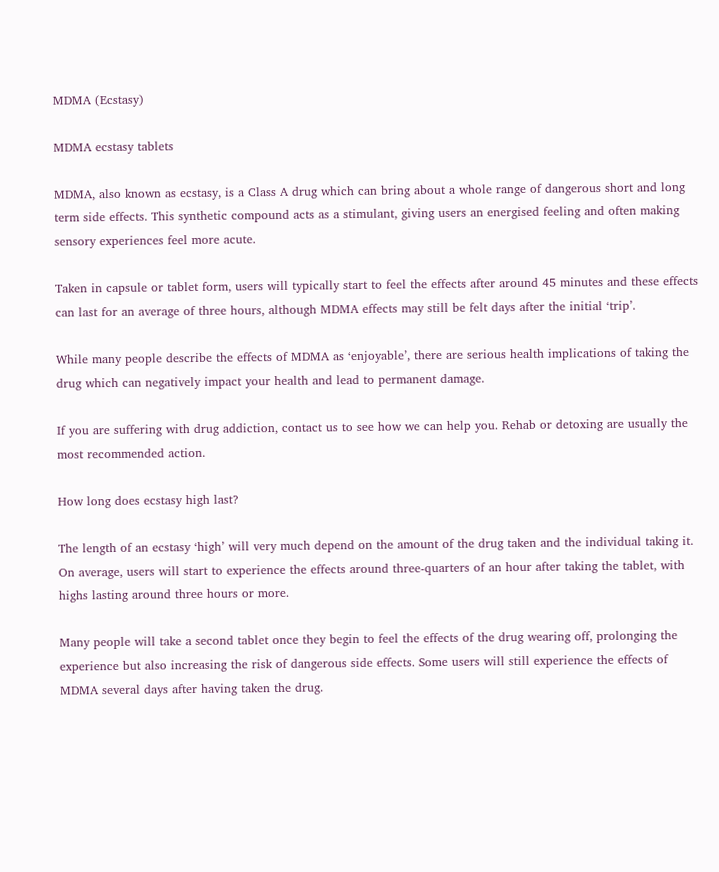MDMA (Ecstasy)

MDMA ecstasy tablets

MDMA, also known as ecstasy, is a Class A drug which can bring about a whole range of dangerous short and long term side effects. This synthetic compound acts as a stimulant, giving users an energised feeling and often making sensory experiences feel more acute.

Taken in capsule or tablet form, users will typically start to feel the effects after around 45 minutes and these effects can last for an average of three hours, although MDMA effects may still be felt days after the initial ‘trip’.

While many people describe the effects of MDMA as ‘enjoyable’, there are serious health implications of taking the drug which can negatively impact your health and lead to permanent damage.

If you are suffering with drug addiction, contact us to see how we can help you. Rehab or detoxing are usually the most recommended action.

How long does ecstasy high last?

The length of an ecstasy ‘high’ will very much depend on the amount of the drug taken and the individual taking it. On average, users will start to experience the effects around three-quarters of an hour after taking the tablet, with highs lasting around three hours or more.

Many people will take a second tablet once they begin to feel the effects of the drug wearing off, prolonging the experience but also increasing the risk of dangerous side effects. Some users will still experience the effects of MDMA several days after having taken the drug.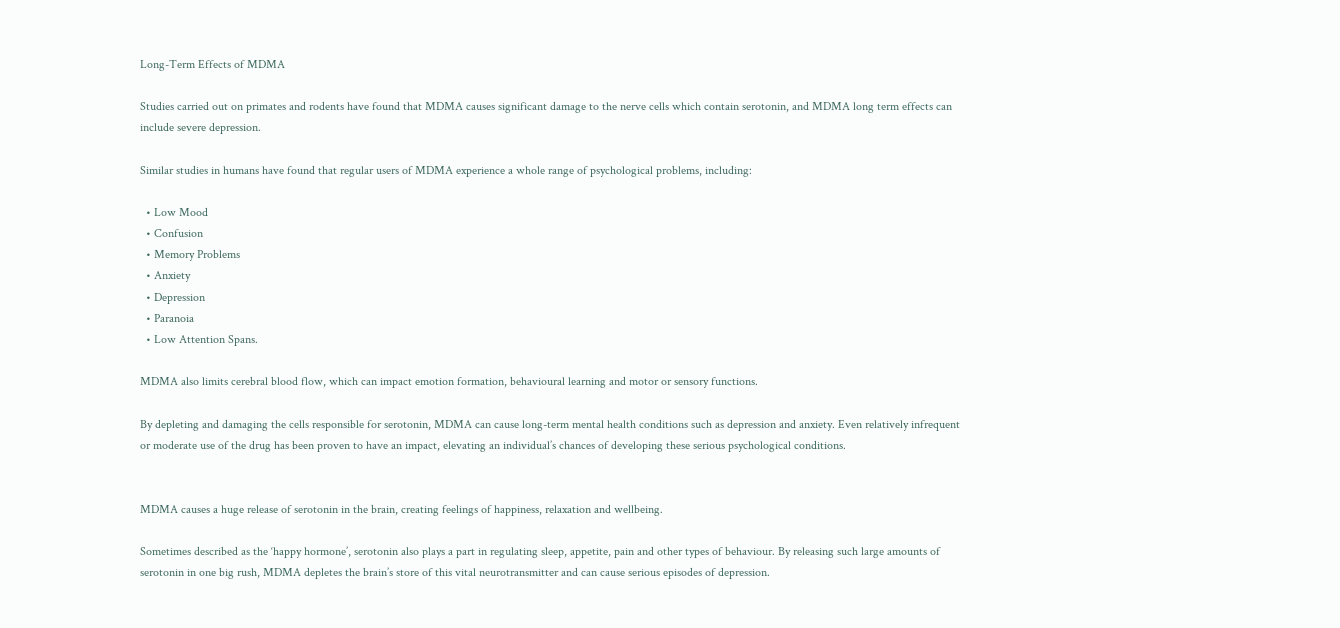Long-Term Effects of MDMA

Studies carried out on primates and rodents have found that MDMA causes significant damage to the nerve cells which contain serotonin, and MDMA long term effects can include severe depression.

Similar studies in humans have found that regular users of MDMA experience a whole range of psychological problems, including:

  • Low Mood
  • Confusion
  • Memory Problems
  • Anxiety
  • Depression
  • Paranoia
  • Low Attention Spans.

MDMA also limits cerebral blood flow, which can impact emotion formation, behavioural learning and motor or sensory functions.

By depleting and damaging the cells responsible for serotonin, MDMA can cause long-term mental health conditions such as depression and anxiety. Even relatively infrequent or moderate use of the drug has been proven to have an impact, elevating an individual’s chances of developing these serious psychological conditions.


MDMA causes a huge release of serotonin in the brain, creating feelings of happiness, relaxation and wellbeing.

Sometimes described as the ‘happy hormone’, serotonin also plays a part in regulating sleep, appetite, pain and other types of behaviour. By releasing such large amounts of serotonin in one big rush, MDMA depletes the brain’s store of this vital neurotransmitter and can cause serious episodes of depression.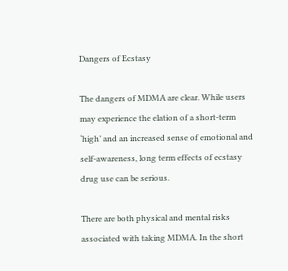Dangers of Ecstasy

The dangers of MDMA are clear. While users may experience the elation of a short-term ‘high’ and an increased sense of emotional and self-awareness, long term effects of ecstasy drug use can be serious.

There are both physical and mental risks associated with taking MDMA. In the short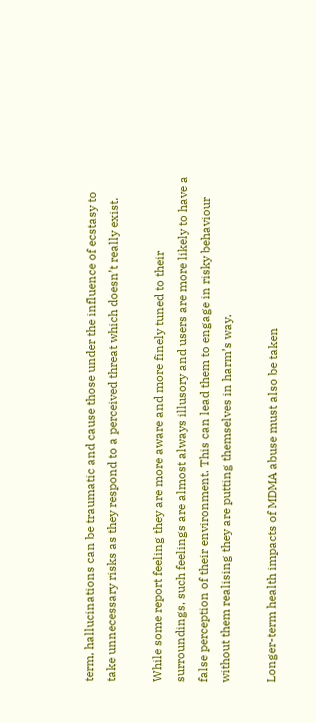term, hallucinations can be traumatic and cause those under the influence of ecstasy to take unnecessary risks as they respond to a perceived threat which doesn’t really exist.

While some report feeling they are more aware and more finely tuned to their surroundings, such feelings are almost always illusory and users are more likely to have a false perception of their environment. This can lead them to engage in risky behaviour without them realising they are putting themselves in harm’s way.

Longer-term health impacts of MDMA abuse must also be taken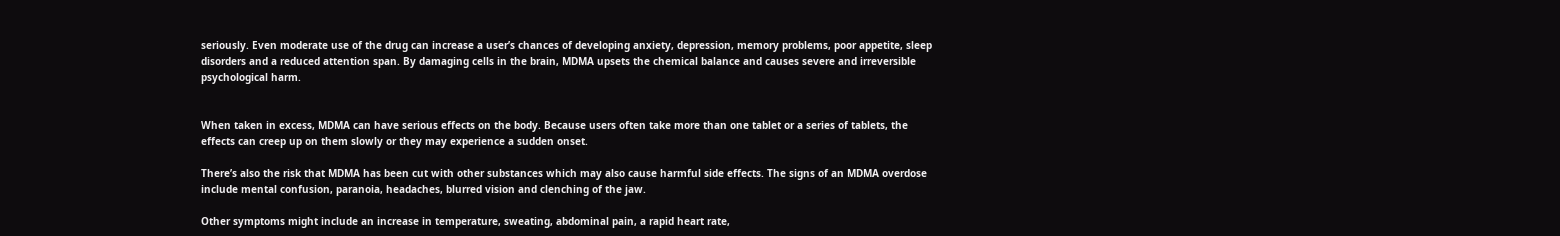seriously. Even moderate use of the drug can increase a user’s chances of developing anxiety, depression, memory problems, poor appetite, sleep disorders and a reduced attention span. By damaging cells in the brain, MDMA upsets the chemical balance and causes severe and irreversible psychological harm.


When taken in excess, MDMA can have serious effects on the body. Because users often take more than one tablet or a series of tablets, the effects can creep up on them slowly or they may experience a sudden onset.

There’s also the risk that MDMA has been cut with other substances which may also cause harmful side effects. The signs of an MDMA overdose include mental confusion, paranoia, headaches, blurred vision and clenching of the jaw.

Other symptoms might include an increase in temperature, sweating, abdominal pain, a rapid heart rate,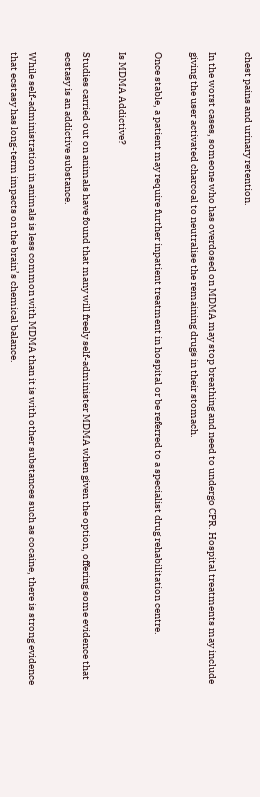chest pains and urinary retention.

In the worst cases, someone who has overdosed on MDMA may stop breathing and need to undergo CPR. Hospital treatments may include giving the user activated charcoal to neutralise the remaining drugs in their stomach.

Once stable, a patient may require further inpatient treatment in hospital or be referred to a specialist drug rehabilitation centre.

Is MDMA Addictive?

Studies carried out on animals have found that many will freely self-administer MDMA when given the option, offering some evidence that ecstasy is an addictive substance.

While self-administration in animals is less common with MDMA than it is with other substances such as cocaine, there is strong evidence that ecstasy has long-term impacts on the brain’s chemical balance.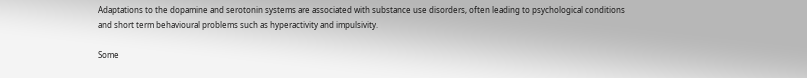Adaptations to the dopamine and serotonin systems are associated with substance use disorders, often leading to psychological conditions and short term behavioural problems such as hyperactivity and impulsivity.

Some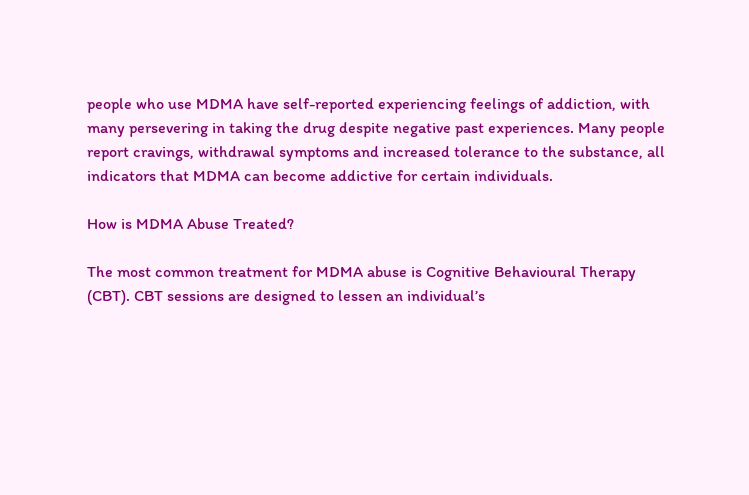people who use MDMA have self-reported experiencing feelings of addiction, with many persevering in taking the drug despite negative past experiences. Many people report cravings, withdrawal symptoms and increased tolerance to the substance, all indicators that MDMA can become addictive for certain individuals.

How is MDMA Abuse Treated?

The most common treatment for MDMA abuse is Cognitive Behavioural Therapy (CBT). CBT sessions are designed to lessen an individual’s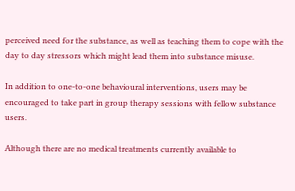perceived need for the substance, as well as teaching them to cope with the day to day stressors which might lead them into substance misuse.

In addition to one-to-one behavioural interventions, users may be encouraged to take part in group therapy sessions with fellow substance users.

Although there are no medical treatments currently available to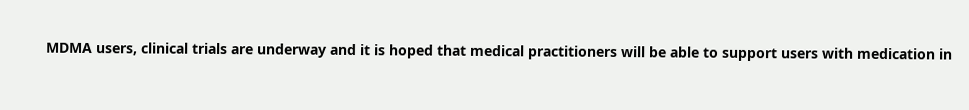MDMA users, clinical trials are underway and it is hoped that medical practitioners will be able to support users with medication in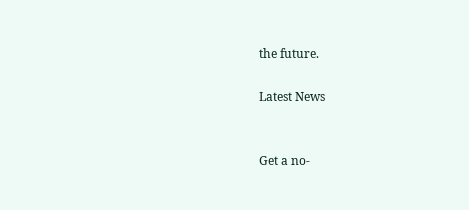the future.

Latest News


Get a no-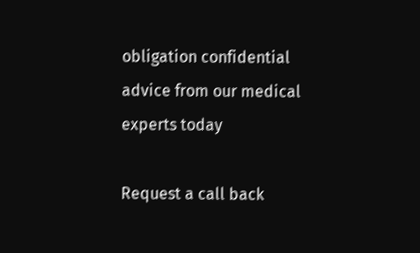obligation confidential advice from our medical experts today

Request a call back